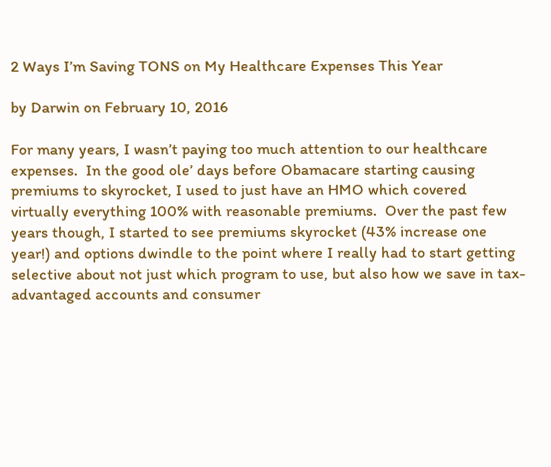2 Ways I’m Saving TONS on My Healthcare Expenses This Year

by Darwin on February 10, 2016

For many years, I wasn’t paying too much attention to our healthcare expenses.  In the good ole’ days before Obamacare starting causing premiums to skyrocket, I used to just have an HMO which covered virtually everything 100% with reasonable premiums.  Over the past few years though, I started to see premiums skyrocket (43% increase one year!) and options dwindle to the point where I really had to start getting selective about not just which program to use, but also how we save in tax-advantaged accounts and consumer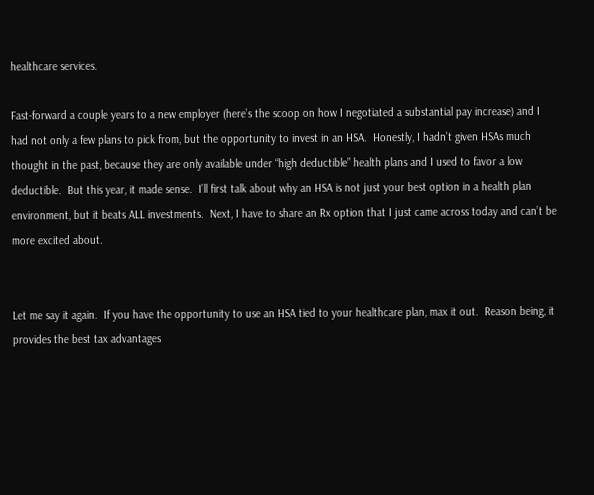healthcare services.

Fast-forward a couple years to a new employer (here’s the scoop on how I negotiated a substantial pay increase) and I had not only a few plans to pick from, but the opportunity to invest in an HSA.  Honestly, I hadn’t given HSAs much thought in the past, because they are only available under “high deductible” health plans and I used to favor a low deductible.  But this year, it made sense.  I’ll first talk about why an HSA is not just your best option in a health plan environment, but it beats ALL investments.  Next, I have to share an Rx option that I just came across today and can’t be more excited about.


Let me say it again.  If you have the opportunity to use an HSA tied to your healthcare plan, max it out.  Reason being, it provides the best tax advantages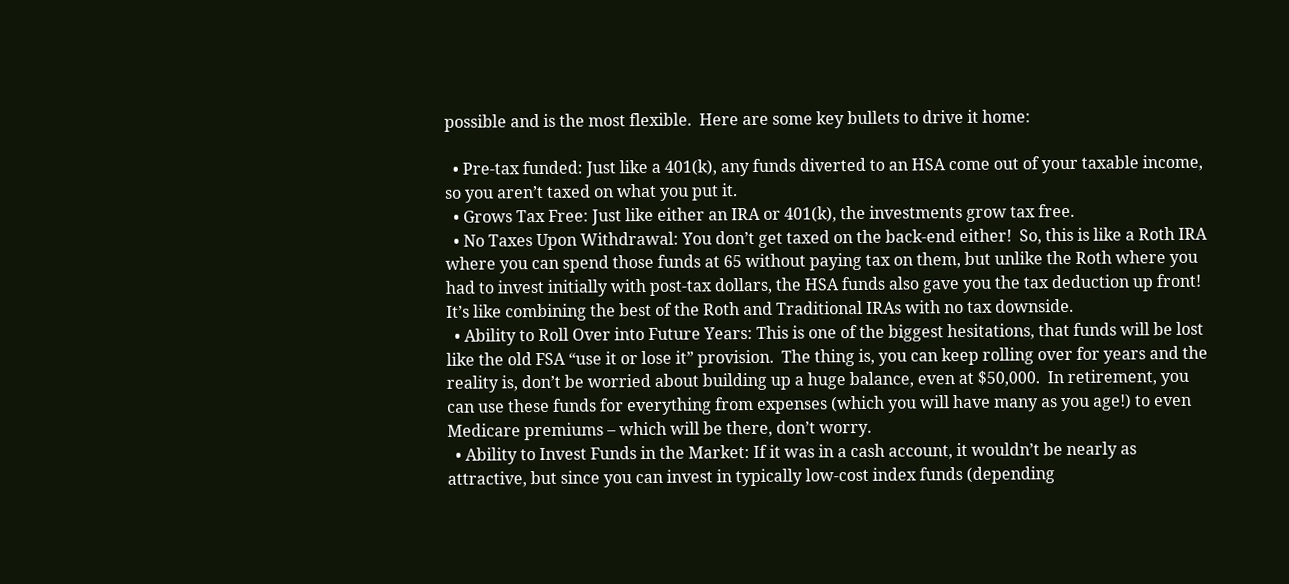possible and is the most flexible.  Here are some key bullets to drive it home:

  • Pre-tax funded: Just like a 401(k), any funds diverted to an HSA come out of your taxable income, so you aren’t taxed on what you put it.
  • Grows Tax Free: Just like either an IRA or 401(k), the investments grow tax free.
  • No Taxes Upon Withdrawal: You don’t get taxed on the back-end either!  So, this is like a Roth IRA where you can spend those funds at 65 without paying tax on them, but unlike the Roth where you had to invest initially with post-tax dollars, the HSA funds also gave you the tax deduction up front!  It’s like combining the best of the Roth and Traditional IRAs with no tax downside.
  • Ability to Roll Over into Future Years: This is one of the biggest hesitations, that funds will be lost like the old FSA “use it or lose it” provision.  The thing is, you can keep rolling over for years and the reality is, don’t be worried about building up a huge balance, even at $50,000.  In retirement, you can use these funds for everything from expenses (which you will have many as you age!) to even Medicare premiums – which will be there, don’t worry.
  • Ability to Invest Funds in the Market: If it was in a cash account, it wouldn’t be nearly as attractive, but since you can invest in typically low-cost index funds (depending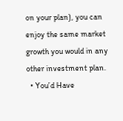on your plan), you can enjoy the same market growth you would in any other investment plan.
  • You’d Have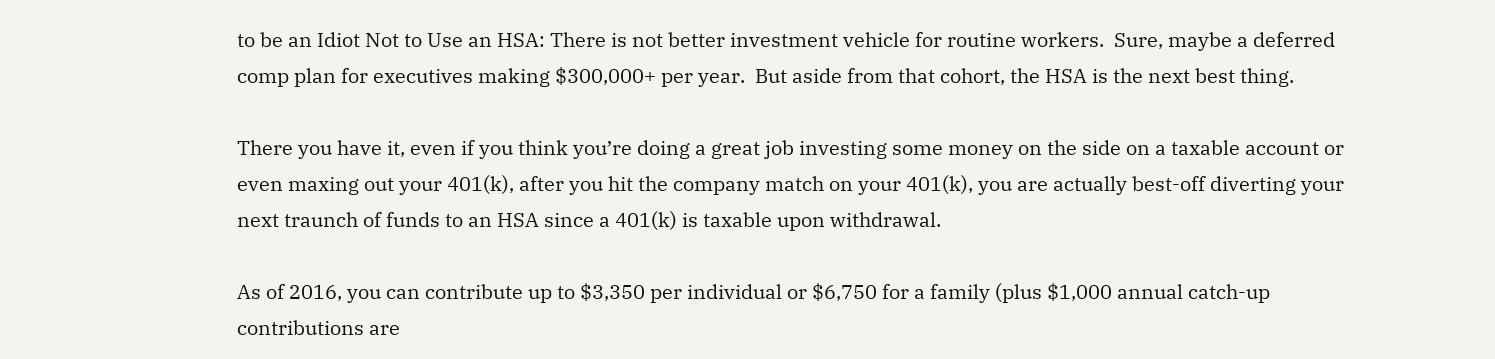to be an Idiot Not to Use an HSA: There is not better investment vehicle for routine workers.  Sure, maybe a deferred comp plan for executives making $300,000+ per year.  But aside from that cohort, the HSA is the next best thing.

There you have it, even if you think you’re doing a great job investing some money on the side on a taxable account or even maxing out your 401(k), after you hit the company match on your 401(k), you are actually best-off diverting your next traunch of funds to an HSA since a 401(k) is taxable upon withdrawal.

As of 2016, you can contribute up to $3,350 per individual or $6,750 for a family (plus $1,000 annual catch-up contributions are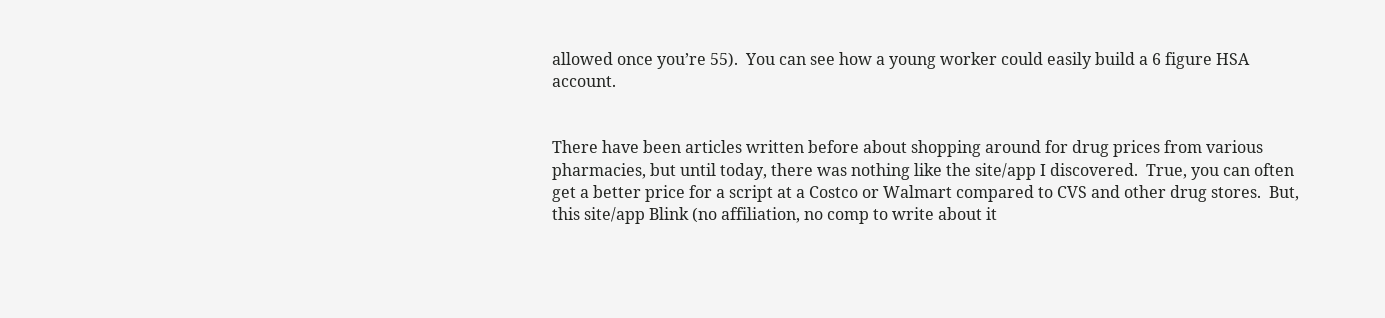allowed once you’re 55).  You can see how a young worker could easily build a 6 figure HSA account.


There have been articles written before about shopping around for drug prices from various pharmacies, but until today, there was nothing like the site/app I discovered.  True, you can often get a better price for a script at a Costco or Walmart compared to CVS and other drug stores.  But, this site/app Blink (no affiliation, no comp to write about it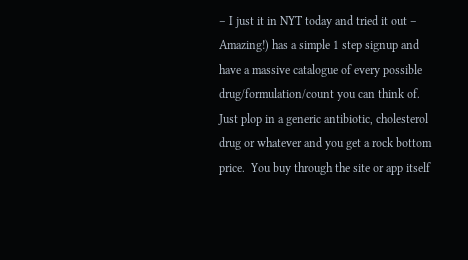– I just it in NYT today and tried it out – Amazing!) has a simple 1 step signup and have a massive catalogue of every possible drug/formulation/count you can think of.  Just plop in a generic antibiotic, cholesterol drug or whatever and you get a rock bottom price.  You buy through the site or app itself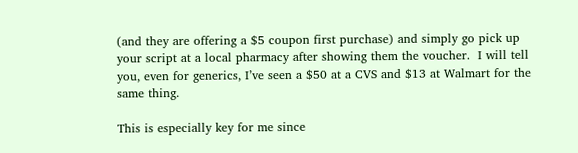(and they are offering a $5 coupon first purchase) and simply go pick up your script at a local pharmacy after showing them the voucher.  I will tell you, even for generics, I’ve seen a $50 at a CVS and $13 at Walmart for the same thing.

This is especially key for me since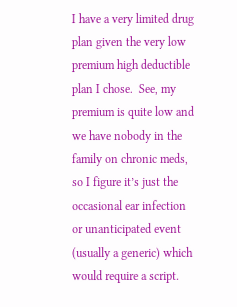I have a very limited drug plan given the very low premium high deductible plan I chose.  See, my premium is quite low and we have nobody in the family on chronic meds, so I figure it’s just the occasional ear infection or unanticipated event (usually a generic) which would require a script.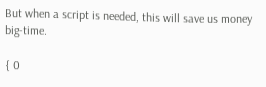But when a script is needed, this will save us money big-time.

{ 0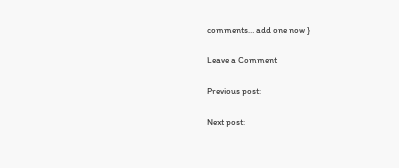comments… add one now }

Leave a Comment

Previous post:

Next post: